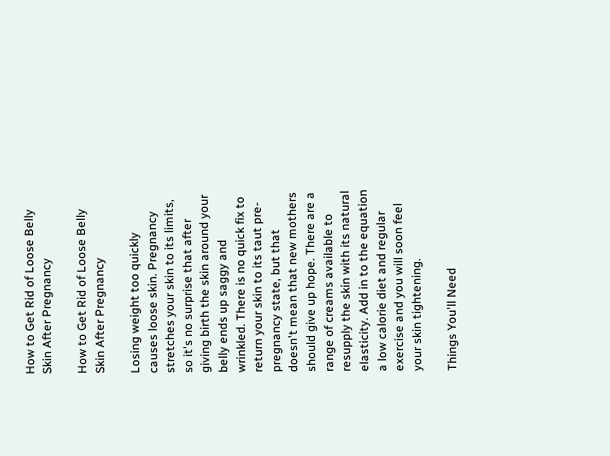How to Get Rid of Loose Belly Skin After Pregnancy

How to Get Rid of Loose Belly Skin After Pregnancy

Losing weight too quickly causes loose skin. Pregnancy stretches your skin to its limits, so it's no surprise that after giving birth the skin around your belly ends up saggy and wrinkled. There is no quick fix to return your skin to its taut pre-pregnancy state, but that doesn't mean that new mothers should give up hope. There are a range of creams available to resupply the skin with its natural elasticity. Add in to the equation a low calorie diet and regular exercise and you will soon feel your skin tightening.

Things You'll Need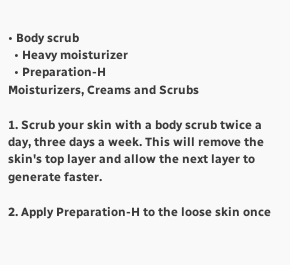• Body scrub
  • Heavy moisturizer
  • Preparation-H
Moisturizers, Creams and Scrubs

1. Scrub your skin with a body scrub twice a day, three days a week. This will remove the skin's top layer and allow the next layer to generate faster.

2. Apply Preparation-H to the loose skin once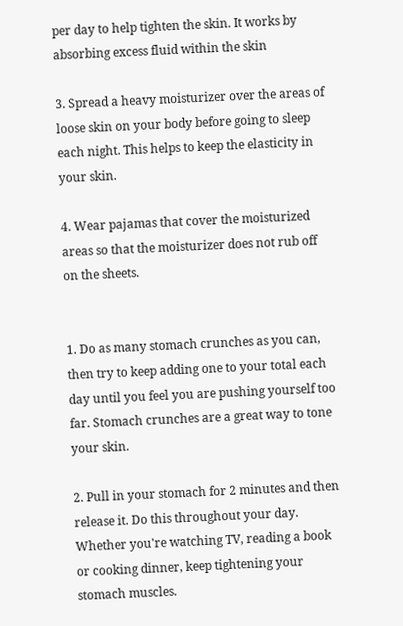per day to help tighten the skin. It works by absorbing excess fluid within the skin

3. Spread a heavy moisturizer over the areas of loose skin on your body before going to sleep each night. This helps to keep the elasticity in your skin.

4. Wear pajamas that cover the moisturized areas so that the moisturizer does not rub off on the sheets.


1. Do as many stomach crunches as you can, then try to keep adding one to your total each day until you feel you are pushing yourself too far. Stomach crunches are a great way to tone your skin.

2. Pull in your stomach for 2 minutes and then release it. Do this throughout your day. Whether you're watching TV, reading a book or cooking dinner, keep tightening your stomach muscles.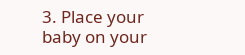3. Place your baby on your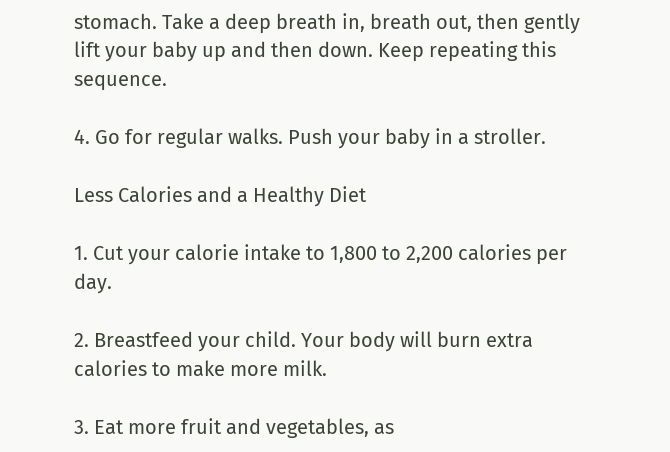stomach. Take a deep breath in, breath out, then gently lift your baby up and then down. Keep repeating this sequence.

4. Go for regular walks. Push your baby in a stroller.

Less Calories and a Healthy Diet

1. Cut your calorie intake to 1,800 to 2,200 calories per day.

2. Breastfeed your child. Your body will burn extra calories to make more milk.

3. Eat more fruit and vegetables, as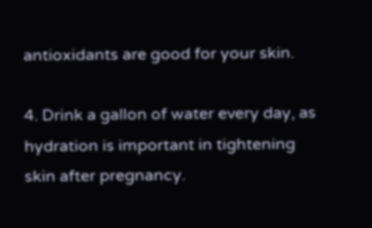antioxidants are good for your skin.

4. Drink a gallon of water every day, as hydration is important in tightening skin after pregnancy.